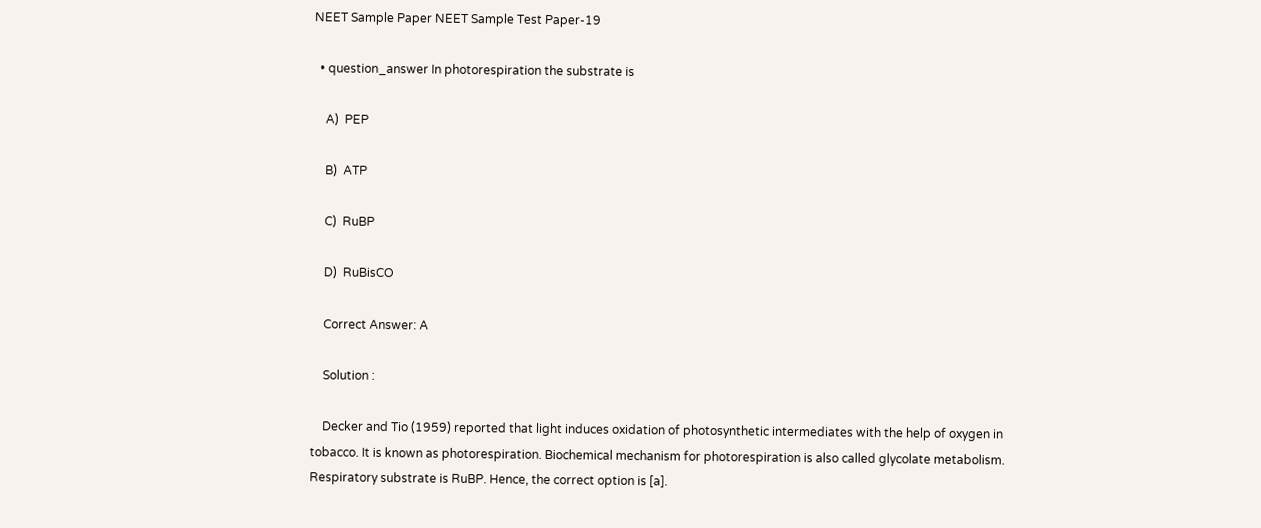NEET Sample Paper NEET Sample Test Paper-19

  • question_answer In photorespiration the substrate is

    A)  PEP

    B)  ATP

    C)  RuBP

    D)  RuBisCO

    Correct Answer: A

    Solution :

    Decker and Tio (1959) reported that light induces oxidation of photosynthetic intermediates with the help of oxygen in tobacco. It is known as photorespiration. Biochemical mechanism for photorespiration is also called glycolate metabolism. Respiratory substrate is RuBP. Hence, the correct option is [a].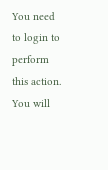You need to login to perform this action.
You will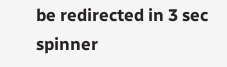be redirected in 3 sec spinner